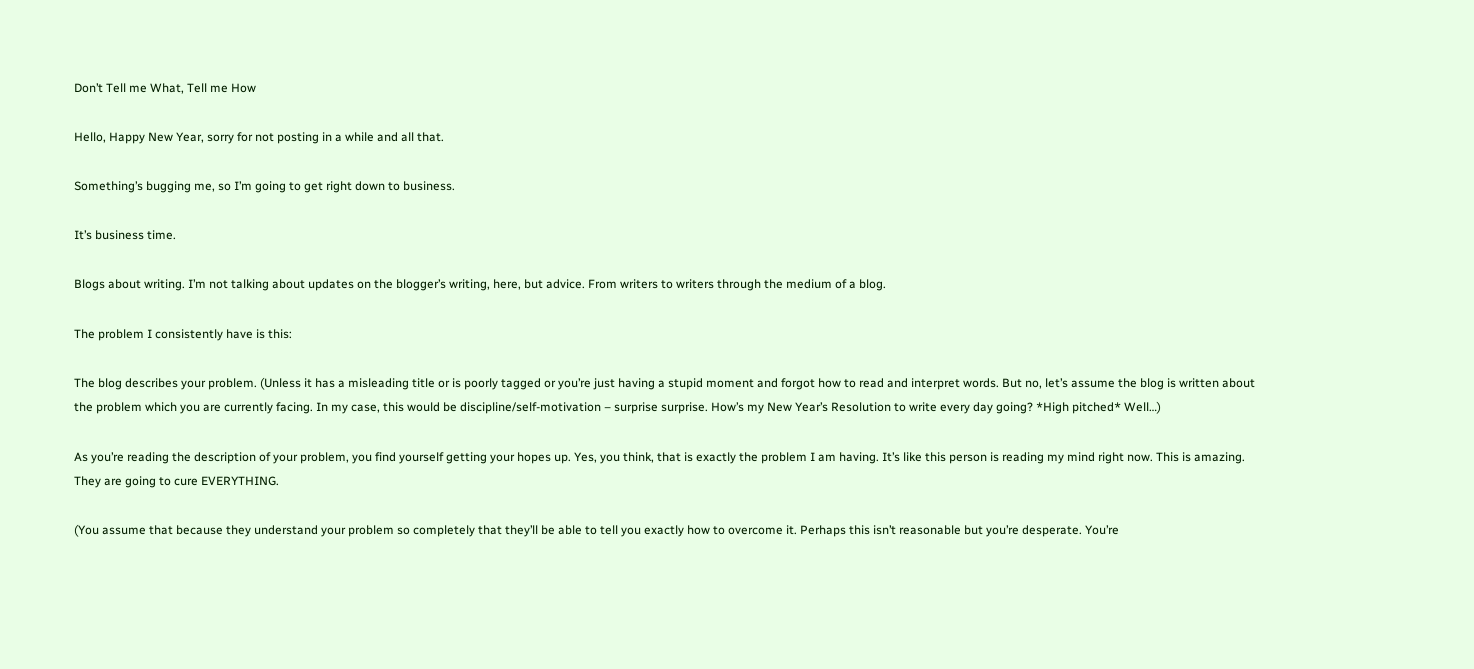Don’t Tell me What, Tell me How

Hello, Happy New Year, sorry for not posting in a while and all that.

Something’s bugging me, so I’m going to get right down to business.

It’s business time.

Blogs about writing. I’m not talking about updates on the blogger’s writing, here, but advice. From writers to writers through the medium of a blog.

The problem I consistently have is this:

The blog describes your problem. (Unless it has a misleading title or is poorly tagged or you’re just having a stupid moment and forgot how to read and interpret words. But no, let’s assume the blog is written about the problem which you are currently facing. In my case, this would be discipline/self-motivation – surprise surprise. How’s my New Year’s Resolution to write every day going? *High pitched* Well…)

As you’re reading the description of your problem, you find yourself getting your hopes up. Yes, you think, that is exactly the problem I am having. It’s like this person is reading my mind right now. This is amazing. They are going to cure EVERYTHING.

(You assume that because they understand your problem so completely that they’ll be able to tell you exactly how to overcome it. Perhaps this isn’t reasonable but you’re desperate. You’re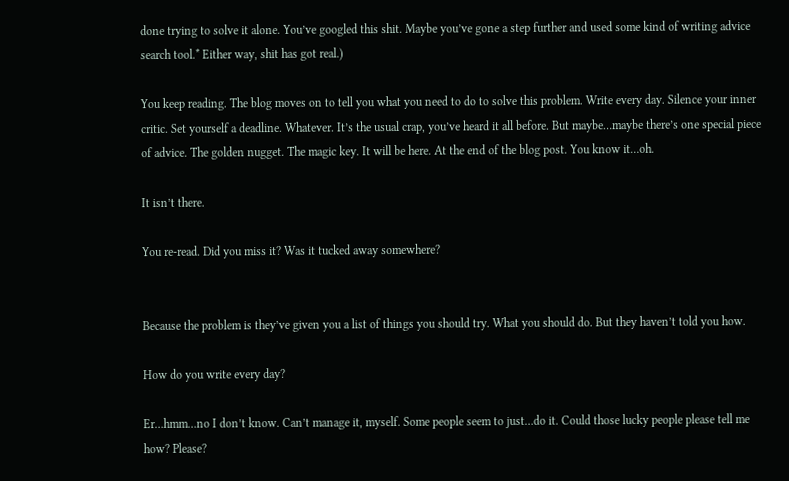done trying to solve it alone. You’ve googled this shit. Maybe you’ve gone a step further and used some kind of writing advice search tool.* Either way, shit has got real.)

You keep reading. The blog moves on to tell you what you need to do to solve this problem. Write every day. Silence your inner critic. Set yourself a deadline. Whatever. It’s the usual crap, you’ve heard it all before. But maybe…maybe there’s one special piece of advice. The golden nugget. The magic key. It will be here. At the end of the blog post. You know it…oh.

It isn’t there.

You re-read. Did you miss it? Was it tucked away somewhere?


Because the problem is they’ve given you a list of things you should try. What you should do. But they haven’t told you how.

How do you write every day?

Er…hmm…no I don’t know. Can’t manage it, myself. Some people seem to just…do it. Could those lucky people please tell me how? Please?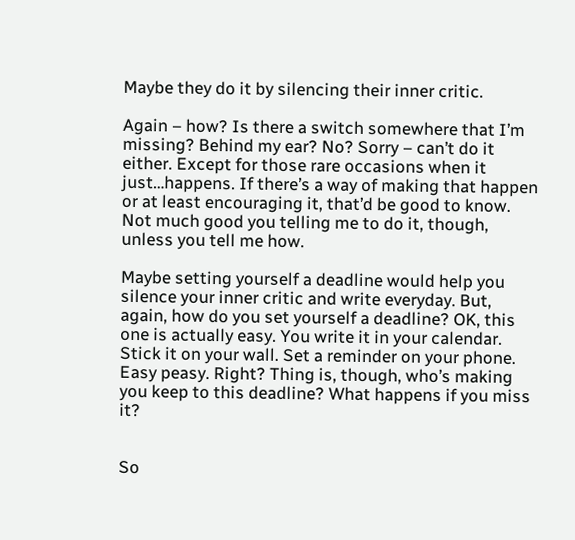Maybe they do it by silencing their inner critic.

Again – how? Is there a switch somewhere that I’m missing? Behind my ear? No? Sorry – can’t do it either. Except for those rare occasions when it just…happens. If there’s a way of making that happen or at least encouraging it, that’d be good to know. Not much good you telling me to do it, though, unless you tell me how.

Maybe setting yourself a deadline would help you silence your inner critic and write everyday. But, again, how do you set yourself a deadline? OK, this one is actually easy. You write it in your calendar. Stick it on your wall. Set a reminder on your phone. Easy peasy. Right? Thing is, though, who’s making you keep to this deadline? What happens if you miss it?


So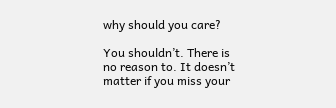why should you care?

You shouldn’t. There is no reason to. It doesn’t matter if you miss your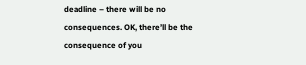deadline – there will be no consequences. OK, there’ll be the consequence of you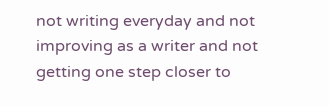not writing everyday and not improving as a writer and not getting one step closer to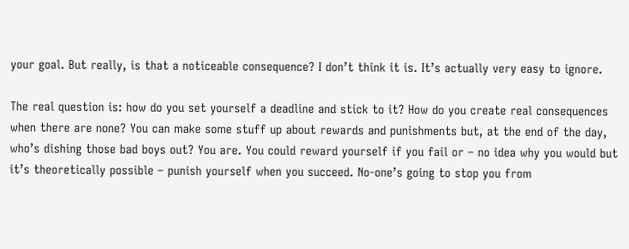your goal. But really, is that a noticeable consequence? I don’t think it is. It’s actually very easy to ignore.

The real question is: how do you set yourself a deadline and stick to it? How do you create real consequences when there are none? You can make some stuff up about rewards and punishments but, at the end of the day, who’s dishing those bad boys out? You are. You could reward yourself if you fail or – no idea why you would but it’s theoretically possible – punish yourself when you succeed. No-one’s going to stop you from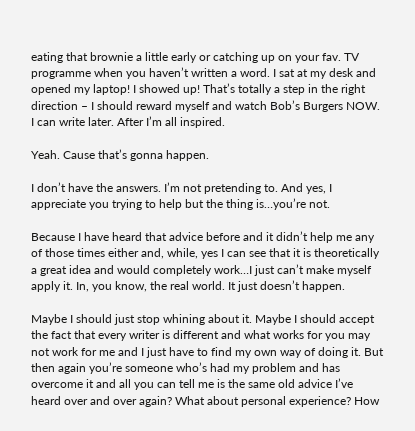eating that brownie a little early or catching up on your fav. TV programme when you haven’t written a word. I sat at my desk and opened my laptop! I showed up! That’s totally a step in the right direction – I should reward myself and watch Bob’s Burgers NOW. I can write later. After I’m all inspired.

Yeah. Cause that’s gonna happen.

I don’t have the answers. I’m not pretending to. And yes, I appreciate you trying to help but the thing is…you’re not.

Because I have heard that advice before and it didn’t help me any of those times either and, while, yes I can see that it is theoretically a great idea and would completely work…I just can’t make myself apply it. In, you know, the real world. It just doesn’t happen.

Maybe I should just stop whining about it. Maybe I should accept the fact that every writer is different and what works for you may not work for me and I just have to find my own way of doing it. But then again you’re someone who’s had my problem and has overcome it and all you can tell me is the same old advice I’ve heard over and over again? What about personal experience? How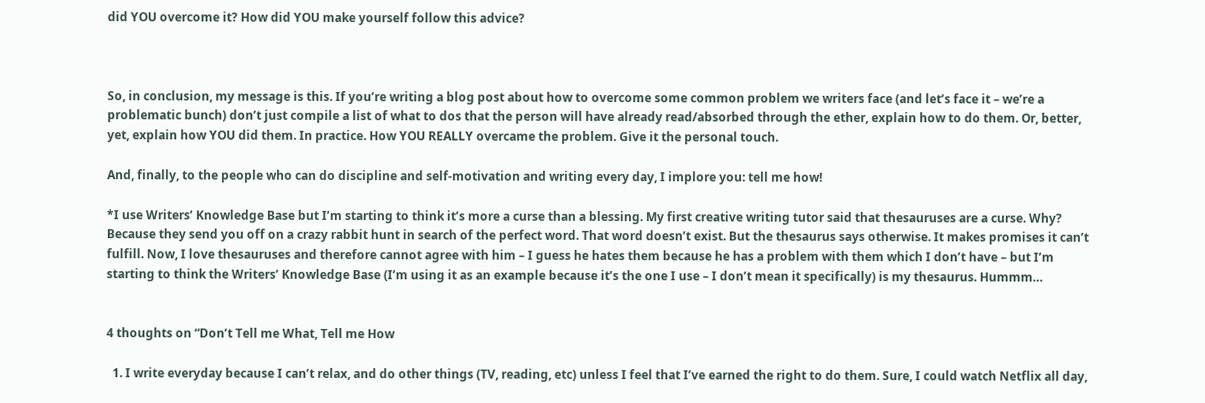did YOU overcome it? How did YOU make yourself follow this advice?



So, in conclusion, my message is this. If you’re writing a blog post about how to overcome some common problem we writers face (and let’s face it – we’re a problematic bunch) don’t just compile a list of what to dos that the person will have already read/absorbed through the ether, explain how to do them. Or, better, yet, explain how YOU did them. In practice. How YOU REALLY overcame the problem. Give it the personal touch.

And, finally, to the people who can do discipline and self-motivation and writing every day, I implore you: tell me how!

*I use Writers’ Knowledge Base but I’m starting to think it’s more a curse than a blessing. My first creative writing tutor said that thesauruses are a curse. Why? Because they send you off on a crazy rabbit hunt in search of the perfect word. That word doesn’t exist. But the thesaurus says otherwise. It makes promises it can’t fulfill. Now, I love thesauruses and therefore cannot agree with him – I guess he hates them because he has a problem with them which I don’t have – but I’m starting to think the Writers’ Knowledge Base (I’m using it as an example because it’s the one I use – I don’t mean it specifically) is my thesaurus. Hummm…


4 thoughts on “Don’t Tell me What, Tell me How

  1. I write everyday because I can’t relax, and do other things (TV, reading, etc) unless I feel that I’ve earned the right to do them. Sure, I could watch Netflix all day,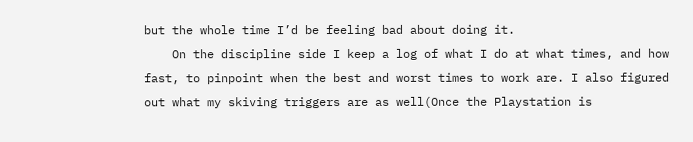but the whole time I’d be feeling bad about doing it.
    On the discipline side I keep a log of what I do at what times, and how fast, to pinpoint when the best and worst times to work are. I also figured out what my skiving triggers are as well(Once the Playstation is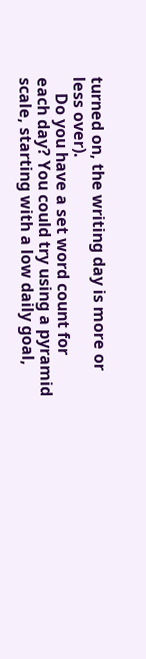turned on, the writing day is more or less over).
    Do you have a set word count for each day? You could try using a pyramid scale, starting with a low daily goal,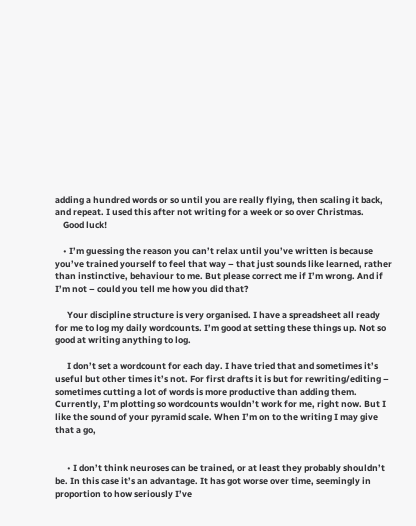adding a hundred words or so until you are really flying, then scaling it back, and repeat. I used this after not writing for a week or so over Christmas.
    Good luck!

    • I’m guessing the reason you can’t relax until you’ve written is because you’ve trained yourself to feel that way – that just sounds like learned, rather than instinctive, behaviour to me. But please correct me if I’m wrong. And if I’m not – could you tell me how you did that?

      Your discipline structure is very organised. I have a spreadsheet all ready for me to log my daily wordcounts. I’m good at setting these things up. Not so good at writing anything to log.

      I don’t set a wordcount for each day. I have tried that and sometimes it’s useful but other times it’s not. For first drafts it is but for rewriting/editing – sometimes cutting a lot of words is more productive than adding them. Currently, I’m plotting so wordcounts wouldn’t work for me, right now. But I like the sound of your pyramid scale. When I’m on to the writing I may give that a go,


      • I don’t think neuroses can be trained, or at least they probably shouldn’t be. In this case it’s an advantage. It has got worse over time, seemingly in proportion to how seriously I’ve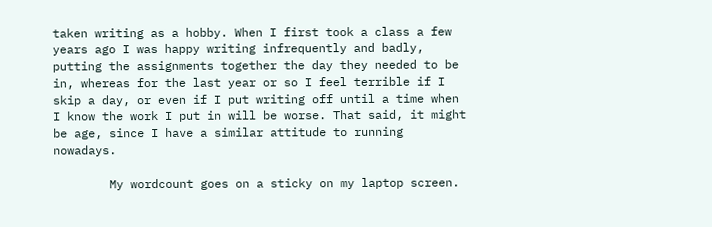taken writing as a hobby. When I first took a class a few years ago I was happy writing infrequently and badly, putting the assignments together the day they needed to be in, whereas for the last year or so I feel terrible if I skip a day, or even if I put writing off until a time when I know the work I put in will be worse. That said, it might be age, since I have a similar attitude to running nowadays.

        My wordcount goes on a sticky on my laptop screen.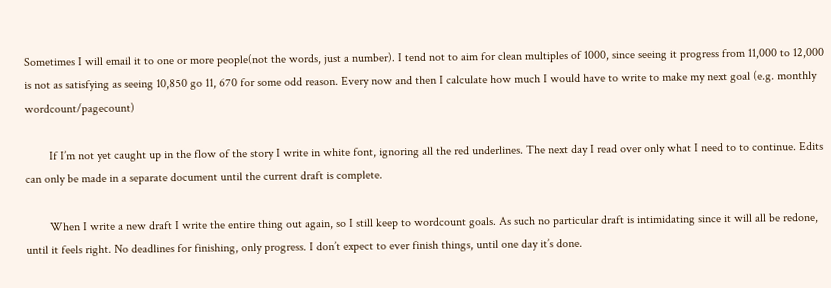Sometimes I will email it to one or more people(not the words, just a number). I tend not to aim for clean multiples of 1000, since seeing it progress from 11,000 to 12,000 is not as satisfying as seeing 10,850 go 11, 670 for some odd reason. Every now and then I calculate how much I would have to write to make my next goal (e.g. monthly wordcount/pagecount)

        If I’m not yet caught up in the flow of the story I write in white font, ignoring all the red underlines. The next day I read over only what I need to to continue. Edits can only be made in a separate document until the current draft is complete.

        When I write a new draft I write the entire thing out again, so I still keep to wordcount goals. As such no particular draft is intimidating since it will all be redone, until it feels right. No deadlines for finishing, only progress. I don’t expect to ever finish things, until one day it’s done.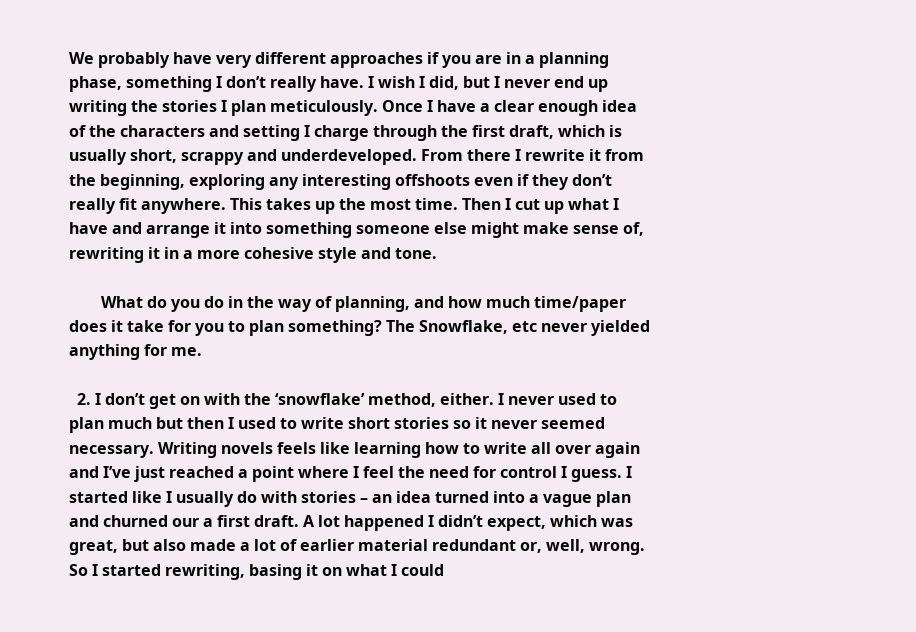We probably have very different approaches if you are in a planning phase, something I don’t really have. I wish I did, but I never end up writing the stories I plan meticulously. Once I have a clear enough idea of the characters and setting I charge through the first draft, which is usually short, scrappy and underdeveloped. From there I rewrite it from the beginning, exploring any interesting offshoots even if they don’t really fit anywhere. This takes up the most time. Then I cut up what I have and arrange it into something someone else might make sense of, rewriting it in a more cohesive style and tone.

        What do you do in the way of planning, and how much time/paper does it take for you to plan something? The Snowflake, etc never yielded anything for me.

  2. I don’t get on with the ‘snowflake’ method, either. I never used to plan much but then I used to write short stories so it never seemed necessary. Writing novels feels like learning how to write all over again and I’ve just reached a point where I feel the need for control I guess. I started like I usually do with stories – an idea turned into a vague plan and churned our a first draft. A lot happened I didn’t expect, which was great, but also made a lot of earlier material redundant or, well, wrong. So I started rewriting, basing it on what I could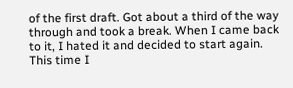of the first draft. Got about a third of the way through and took a break. When I came back to it, I hated it and decided to start again. This time I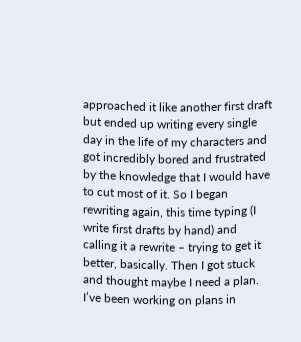approached it like another first draft but ended up writing every single day in the life of my characters and got incredibly bored and frustrated by the knowledge that I would have to cut most of it. So I began rewriting again, this time typing (I write first drafts by hand) and calling it a rewrite – trying to get it better, basically. Then I got stuck and thought maybe I need a plan. I’ve been working on plans in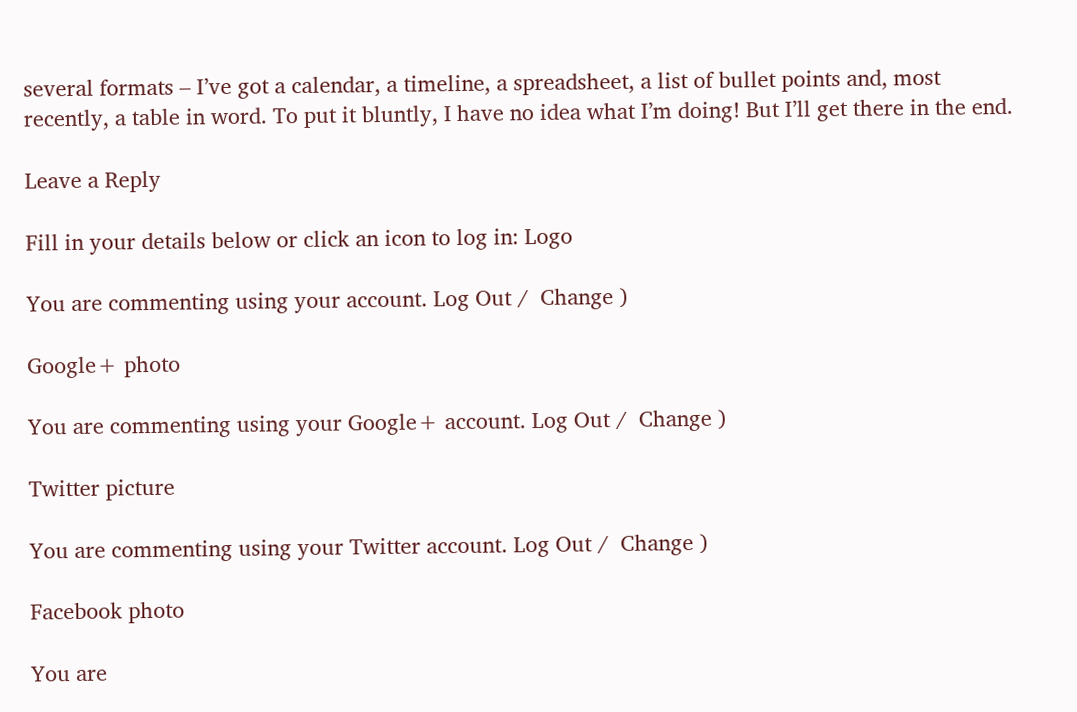several formats – I’ve got a calendar, a timeline, a spreadsheet, a list of bullet points and, most recently, a table in word. To put it bluntly, I have no idea what I’m doing! But I’ll get there in the end.

Leave a Reply

Fill in your details below or click an icon to log in: Logo

You are commenting using your account. Log Out /  Change )

Google+ photo

You are commenting using your Google+ account. Log Out /  Change )

Twitter picture

You are commenting using your Twitter account. Log Out /  Change )

Facebook photo

You are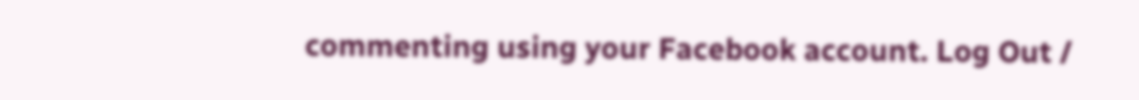commenting using your Facebook account. Log Out /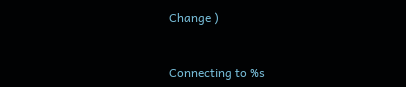Change )


Connecting to %s